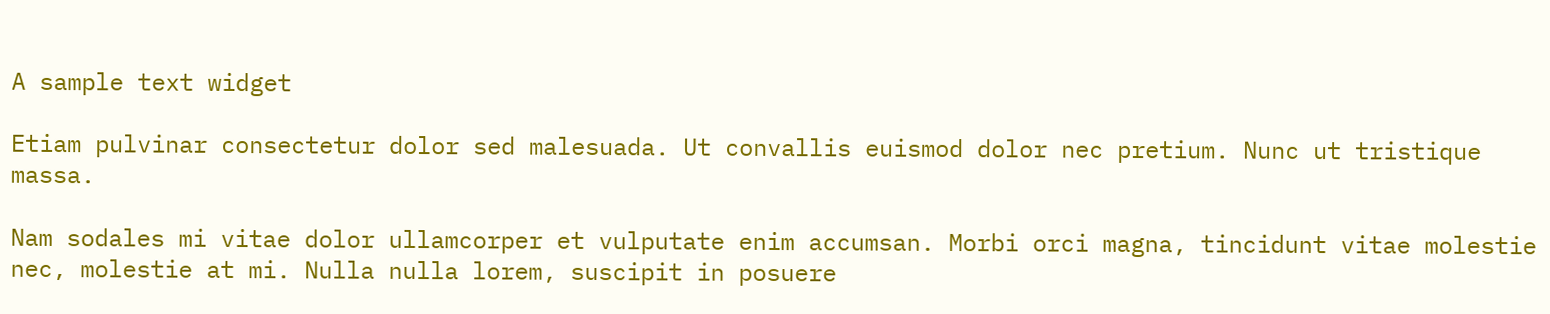A sample text widget

Etiam pulvinar consectetur dolor sed malesuada. Ut convallis euismod dolor nec pretium. Nunc ut tristique massa.

Nam sodales mi vitae dolor ullamcorper et vulputate enim accumsan. Morbi orci magna, tincidunt vitae molestie nec, molestie at mi. Nulla nulla lorem, suscipit in posuere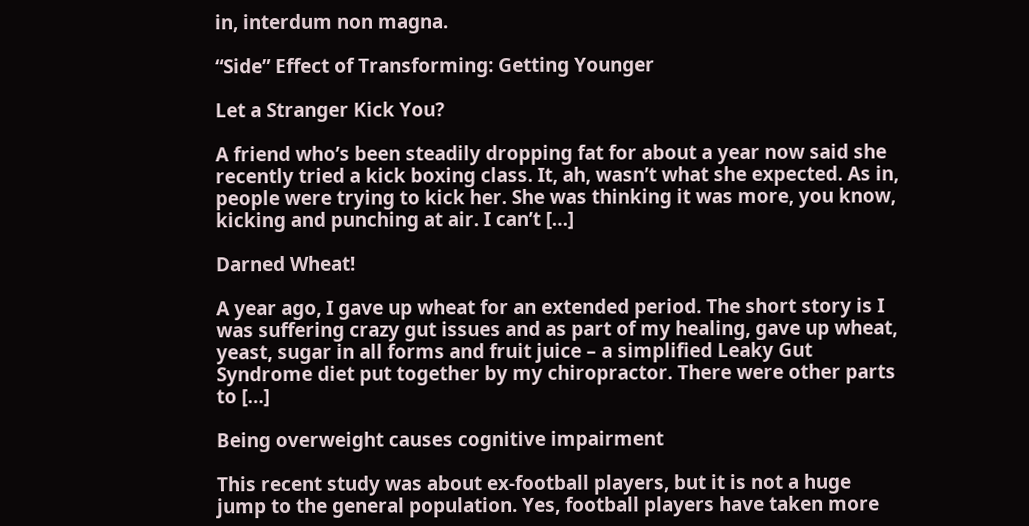in, interdum non magna.

“Side” Effect of Transforming: Getting Younger

Let a Stranger Kick You?

A friend who’s been steadily dropping fat for about a year now said she recently tried a kick boxing class. It, ah, wasn’t what she expected. As in, people were trying to kick her. She was thinking it was more, you know, kicking and punching at air. I can’t […]

Darned Wheat!

A year ago, I gave up wheat for an extended period. The short story is I was suffering crazy gut issues and as part of my healing, gave up wheat, yeast, sugar in all forms and fruit juice – a simplified Leaky Gut Syndrome diet put together by my chiropractor. There were other parts to […]

Being overweight causes cognitive impairment

This recent study was about ex-football players, but it is not a huge jump to the general population. Yes, football players have taken more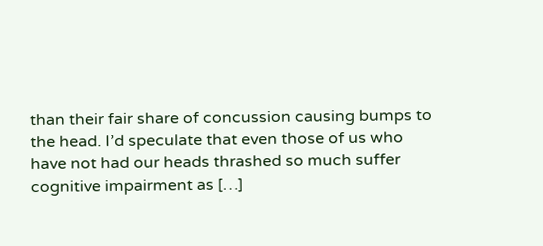than their fair share of concussion causing bumps to the head. I’d speculate that even those of us who have not had our heads thrashed so much suffer cognitive impairment as […]